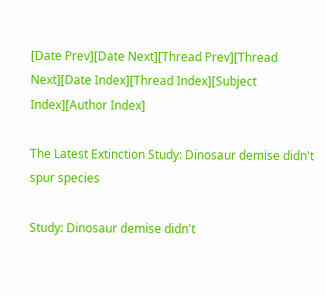[Date Prev][Date Next][Thread Prev][Thread Next][Date Index][Thread Index][Subject Index][Author Index]

The Latest Extinction Study: Dinosaur demise didn't spur species

Study: Dinosaur demise didn't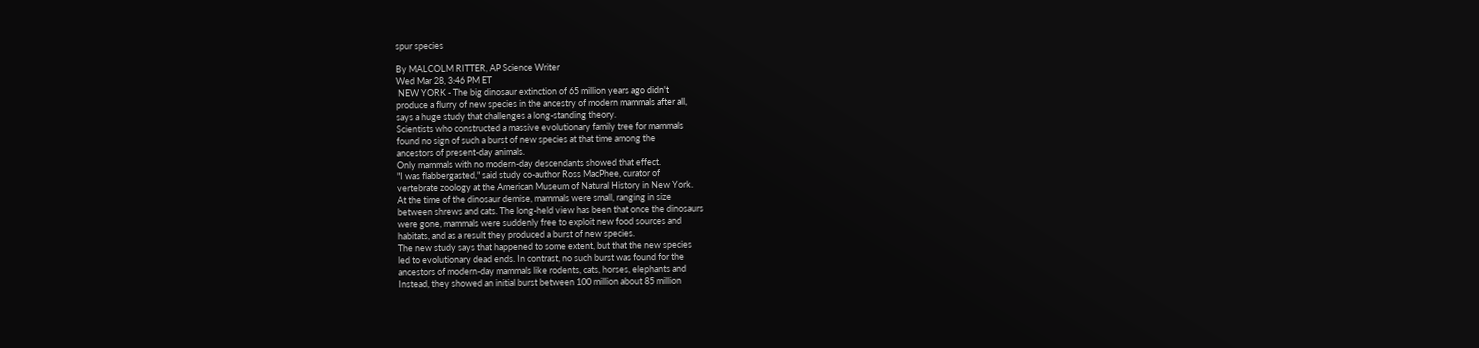spur species

By MALCOLM RITTER, AP Science Writer
Wed Mar 28, 3:46 PM ET
 NEW YORK - The big dinosaur extinction of 65 million years ago didn't
produce a flurry of new species in the ancestry of modern mammals after all,
says a huge study that challenges a long-standing theory.
Scientists who constructed a massive evolutionary family tree for mammals
found no sign of such a burst of new species at that time among the
ancestors of present-day animals.
Only mammals with no modern-day descendants showed that effect.
"I was flabbergasted," said study co-author Ross MacPhee, curator of
vertebrate zoology at the American Museum of Natural History in New York.
At the time of the dinosaur demise, mammals were small, ranging in size
between shrews and cats. The long-held view has been that once the dinosaurs
were gone, mammals were suddenly free to exploit new food sources and
habitats, and as a result they produced a burst of new species.
The new study says that happened to some extent, but that the new species
led to evolutionary dead ends. In contrast, no such burst was found for the
ancestors of modern-day mammals like rodents, cats, horses, elephants and
Instead, they showed an initial burst between 100 million about 85 million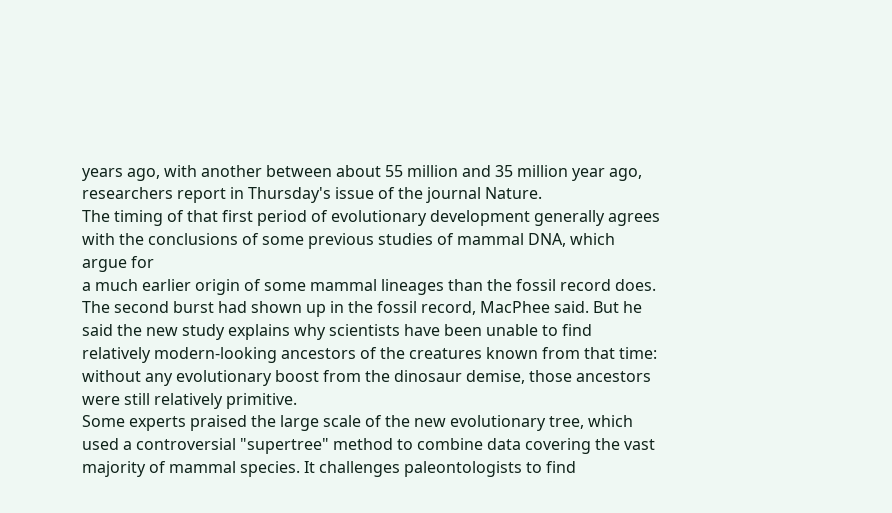years ago, with another between about 55 million and 35 million year ago,
researchers report in Thursday's issue of the journal Nature.
The timing of that first period of evolutionary development generally agrees
with the conclusions of some previous studies of mammal DNA, which argue for
a much earlier origin of some mammal lineages than the fossil record does.
The second burst had shown up in the fossil record, MacPhee said. But he
said the new study explains why scientists have been unable to find
relatively modern-looking ancestors of the creatures known from that time:
without any evolutionary boost from the dinosaur demise, those ancestors
were still relatively primitive.
Some experts praised the large scale of the new evolutionary tree, which
used a controversial "supertree" method to combine data covering the vast
majority of mammal species. It challenges paleontologists to find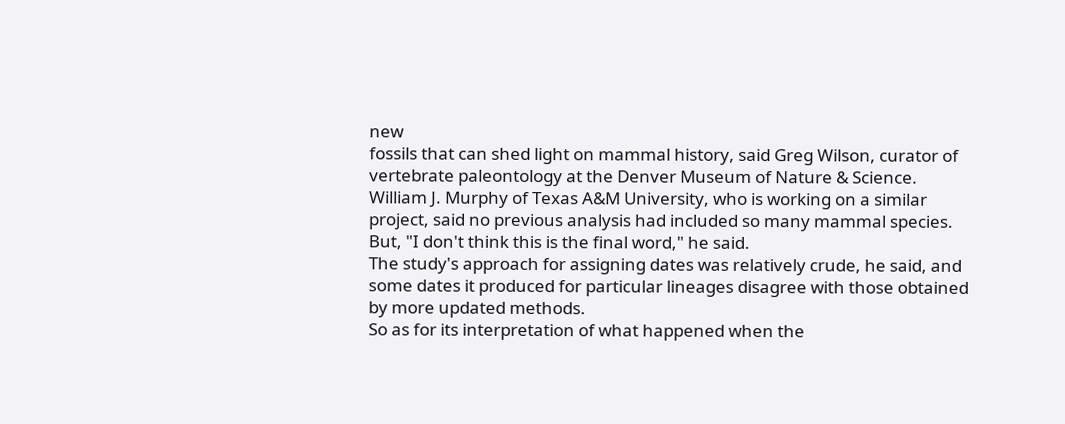new
fossils that can shed light on mammal history, said Greg Wilson, curator of
vertebrate paleontology at the Denver Museum of Nature & Science.
William J. Murphy of Texas A&M University, who is working on a similar
project, said no previous analysis had included so many mammal species.
But, "I don't think this is the final word," he said.
The study's approach for assigning dates was relatively crude, he said, and
some dates it produced for particular lineages disagree with those obtained
by more updated methods.
So as for its interpretation of what happened when the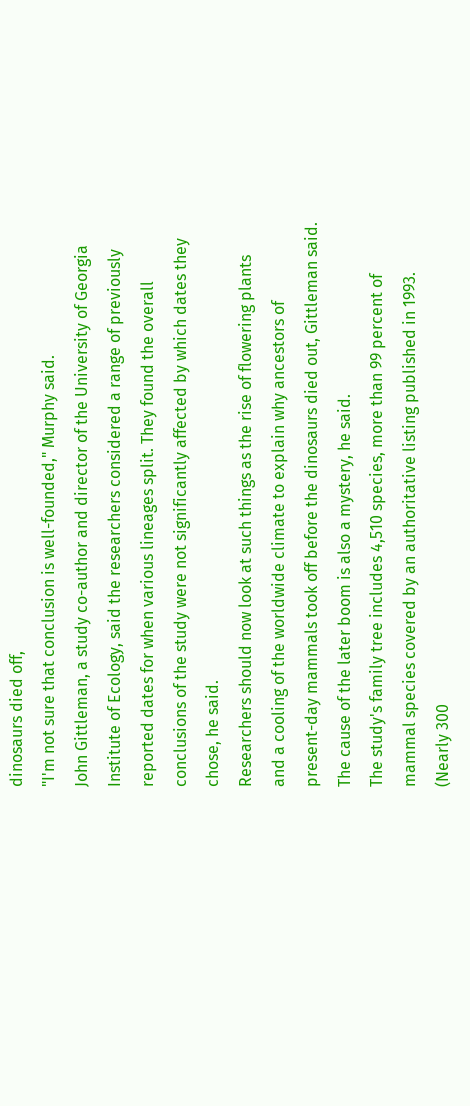dinosaurs died off,
"I'm not sure that conclusion is well-founded," Murphy said.
John Gittleman, a study co-author and director of the University of Georgia
Institute of Ecology, said the researchers considered a range of previously
reported dates for when various lineages split. They found the overall
conclusions of the study were not significantly affected by which dates they
chose, he said.
Researchers should now look at such things as the rise of flowering plants
and a cooling of the worldwide climate to explain why ancestors of
present-day mammals took off before the dinosaurs died out, Gittleman said.
The cause of the later boom is also a mystery, he said.
The study's family tree includes 4,510 species, more than 99 percent of
mammal species covered by an authoritative listing published in 1993.
(Nearly 300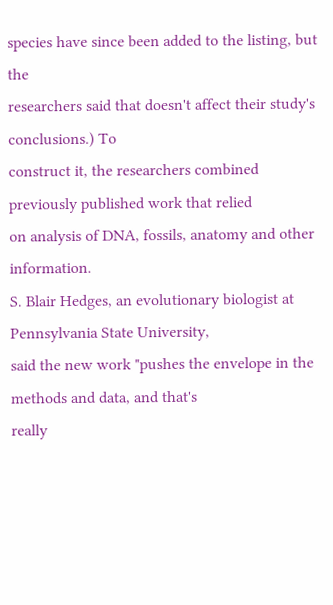species have since been added to the listing, but the
researchers said that doesn't affect their study's conclusions.) To
construct it, the researchers combined previously published work that relied
on analysis of DNA, fossils, anatomy and other information.
S. Blair Hedges, an evolutionary biologist at Pennsylvania State University,
said the new work "pushes the envelope in the methods and data, and that's
really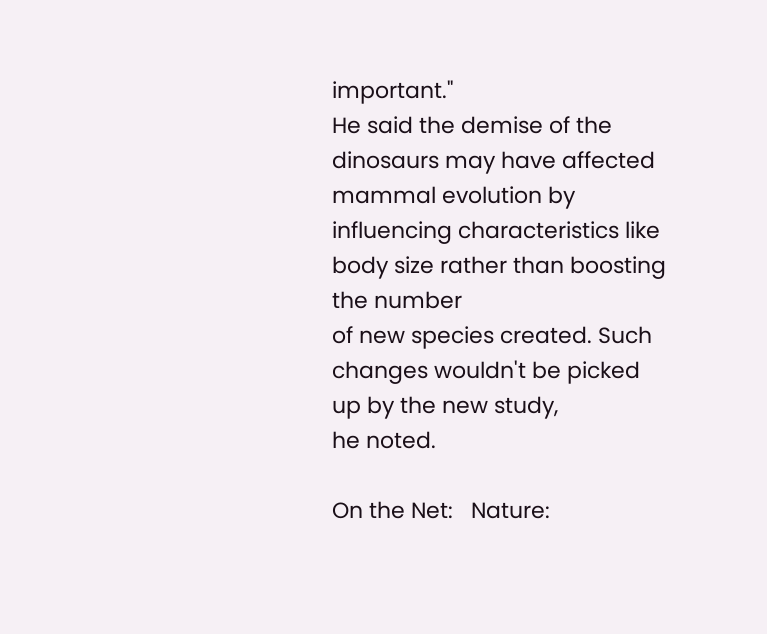important."
He said the demise of the dinosaurs may have affected mammal evolution by
influencing characteristics like body size rather than boosting the number
of new species created. Such changes wouldn't be picked up by the new study,
he noted.

On the Net:   Nature: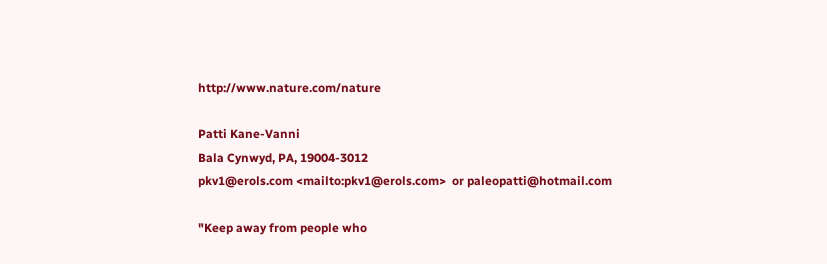http://www.nature.com/nature

Patti Kane-Vanni
Bala Cynwyd, PA, 19004-3012
pkv1@erols.com <mailto:pkv1@erols.com>  or paleopatti@hotmail.com

"Keep away from people who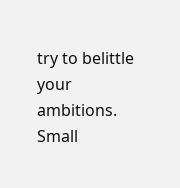try to belittle your ambitions.  Small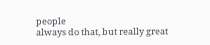people
always do that, but really great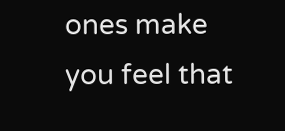ones make you feel that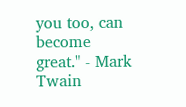you too, can become
great." - Mark Twain